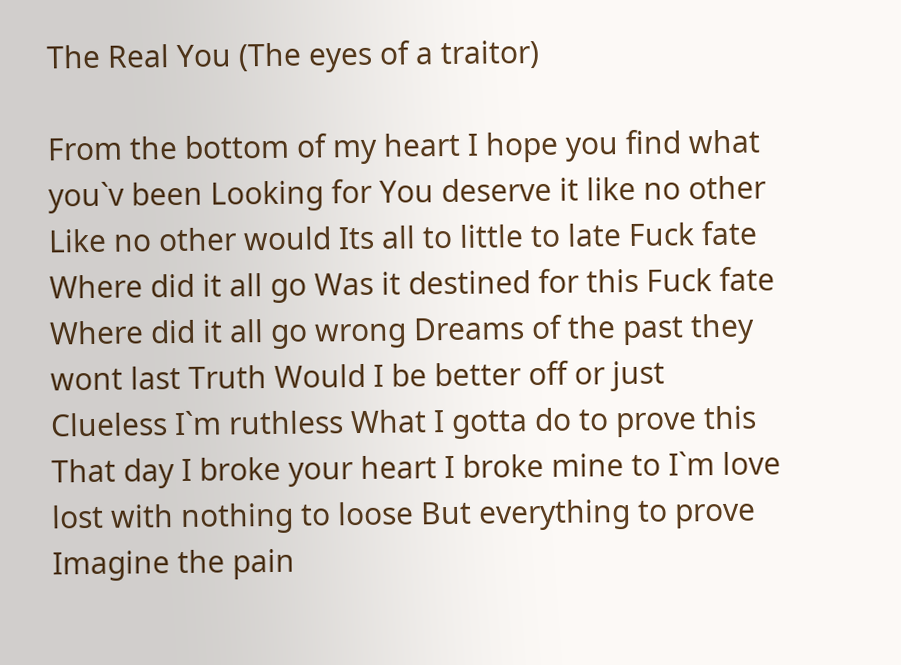The Real You (The eyes of a traitor)

From the bottom of my heart I hope you find what you`v been Looking for You deserve it like no other Like no other would Its all to little to late Fuck fate Where did it all go Was it destined for this Fuck fate Where did it all go wrong Dreams of the past they wont last Truth Would I be better off or just Clueless I`m ruthless What I gotta do to prove this That day I broke your heart I broke mine to I`m love lost with nothing to loose But everything to prove Imagine the pain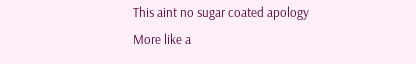This aint no sugar coated apology More like a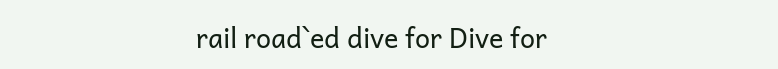rail road`ed dive for Dive for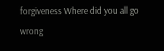forgiveness Where did you all go wrong